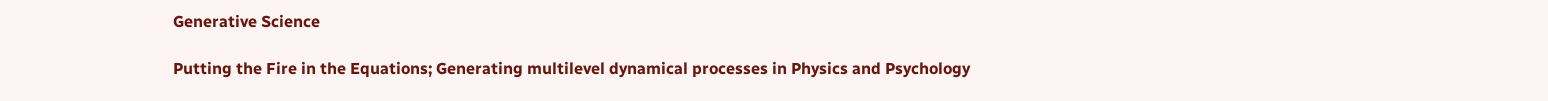Generative Science

Putting the Fire in the Equations; Generating multilevel dynamical processes in Physics and Psychology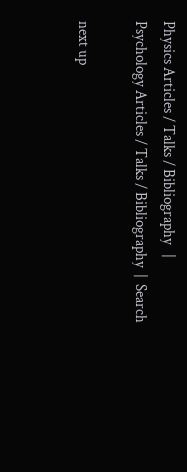Physics Articles / Talks / Bibliography   |   Psychology Articles / Talks / Bibliography  |  Search

next up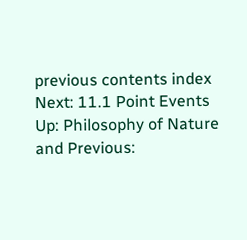previous contents index
Next: 11.1 Point Events Up: Philosophy of Nature and Previous: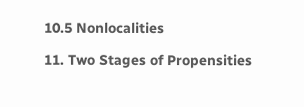10.5 Nonlocalities

11. Two Stages of Propensities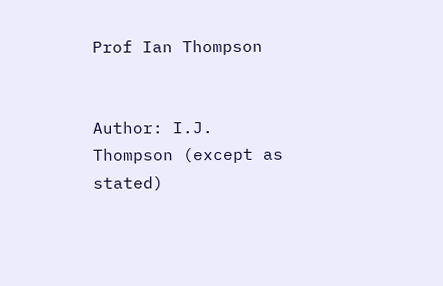Prof Ian Thompson


Author: I.J. Thompson (except as stated)